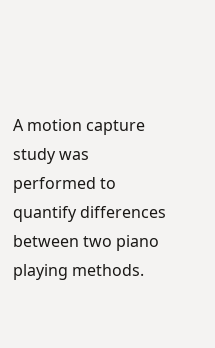A motion capture study was performed to quantify differences between two piano playing methods.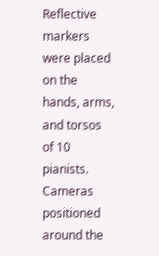Reflective markers were placed on the hands, arms, and torsos of 10 pianists. Cameras positioned around the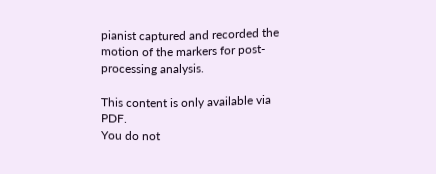pianist captured and recorded the motion of the markers for post-processing analysis.

This content is only available via PDF.
You do not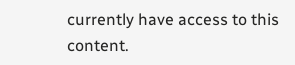currently have access to this content.